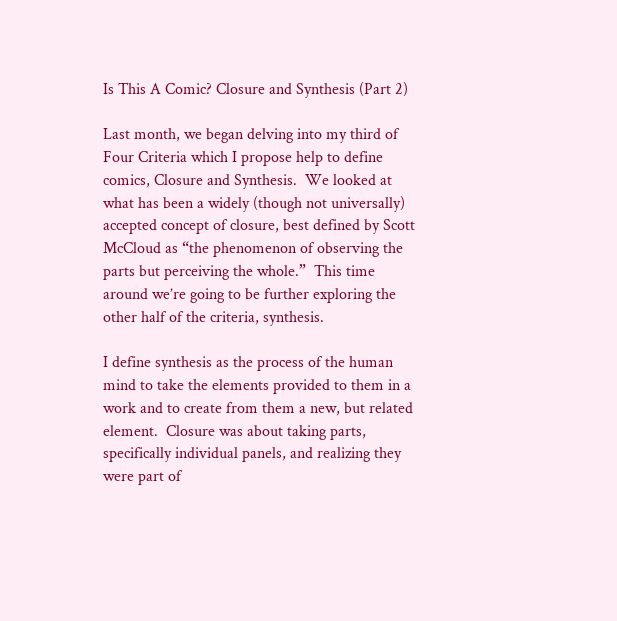Is This A Comic? Closure and Synthesis (Part 2)

Last month, we began delving into my third of Four Criteria which I propose help to define comics, Closure and Synthesis.  We looked at what has been a widely (though not universally) accepted concept of closure, best defined by Scott McCloud as “the phenomenon of observing the parts but perceiving the whole.”  This time around we’re going to be further exploring the other half of the criteria, synthesis.

I define synthesis as the process of the human mind to take the elements provided to them in a work and to create from them a new, but related element.  Closure was about taking parts, specifically individual panels, and realizing they were part of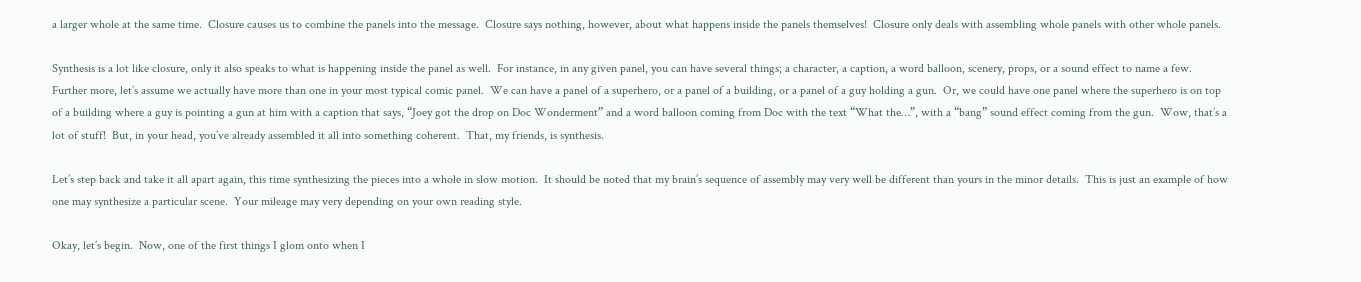a larger whole at the same time.  Closure causes us to combine the panels into the message.  Closure says nothing, however, about what happens inside the panels themselves!  Closure only deals with assembling whole panels with other whole panels.

Synthesis is a lot like closure, only it also speaks to what is happening inside the panel as well.  For instance, in any given panel, you can have several things; a character, a caption, a word balloon, scenery, props, or a sound effect to name a few.  Further more, let’s assume we actually have more than one in your most typical comic panel.  We can have a panel of a superhero, or a panel of a building, or a panel of a guy holding a gun.  Or, we could have one panel where the superhero is on top of a building where a guy is pointing a gun at him with a caption that says, “Joey got the drop on Doc Wonderment” and a word balloon coming from Doc with the text “What the…”, with a “bang” sound effect coming from the gun.  Wow, that’s a lot of stuff!  But, in your head, you’ve already assembled it all into something coherent.  That, my friends, is synthesis.

Let’s step back and take it all apart again, this time synthesizing the pieces into a whole in slow motion.  It should be noted that my brain’s sequence of assembly may very well be different than yours in the minor details.  This is just an example of how one may synthesize a particular scene.  Your mileage may very depending on your own reading style.

Okay, let’s begin.  Now, one of the first things I glom onto when I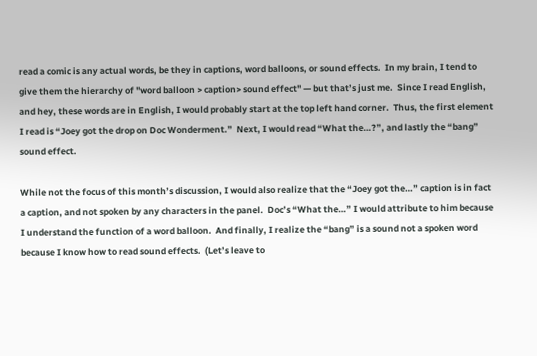read a comic is any actual words, be they in captions, word balloons, or sound effects.  In my brain, I tend to give them the hierarchy of "word balloon > caption> sound effect" — but that’s just me.  Since I read English, and hey, these words are in English, I would probably start at the top left hand corner.  Thus, the first element I read is “Joey got the drop on Doc Wonderment.”  Next, I would read “What the…?”, and lastly the “bang” sound effect.

While not the focus of this month’s discussion, I would also realize that the “Joey got the…” caption is in fact a caption, and not spoken by any characters in the panel.  Doc’s “What the…” I would attribute to him because I understand the function of a word balloon.  And finally, I realize the “bang” is a sound not a spoken word because I know how to read sound effects.  (Let’s leave to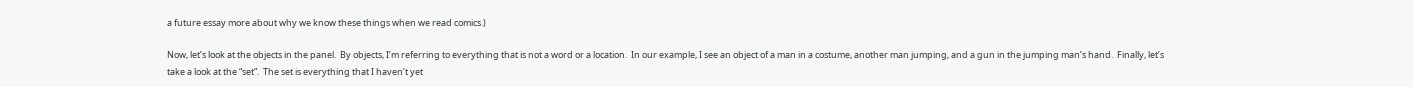a future essay more about why we know these things when we read comics.)

Now, let’s look at the objects in the panel.  By objects, I’m referring to everything that is not a word or a location.  In our example, I see an object of a man in a costume, another man jumping, and a gun in the jumping man’s hand.  Finally, let’s take a look at the “set”.  The set is everything that I haven’t yet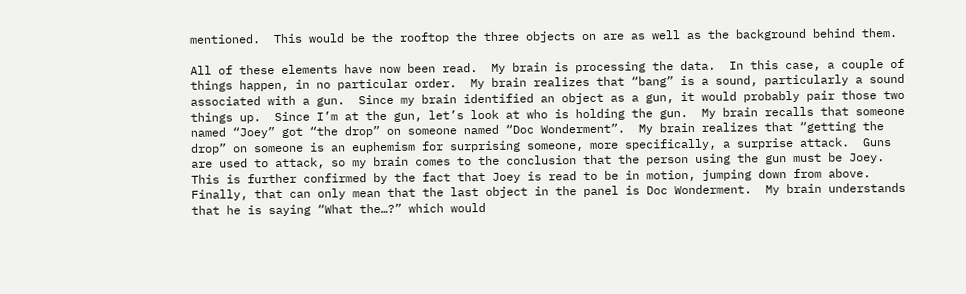mentioned.  This would be the rooftop the three objects on are as well as the background behind them.

All of these elements have now been read.  My brain is processing the data.  In this case, a couple of things happen, in no particular order.  My brain realizes that “bang” is a sound, particularly a sound associated with a gun.  Since my brain identified an object as a gun, it would probably pair those two things up.  Since I’m at the gun, let’s look at who is holding the gun.  My brain recalls that someone named “Joey” got “the drop” on someone named “Doc Wonderment”.  My brain realizes that “getting the drop” on someone is an euphemism for surprising someone, more specifically, a surprise attack.  Guns are used to attack, so my brain comes to the conclusion that the person using the gun must be Joey.  This is further confirmed by the fact that Joey is read to be in motion, jumping down from above.  Finally, that can only mean that the last object in the panel is Doc Wonderment.  My brain understands that he is saying “What the…?” which would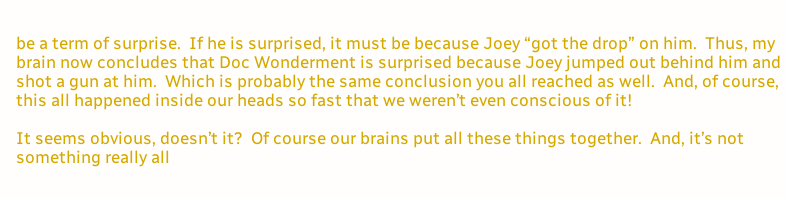be a term of surprise.  If he is surprised, it must be because Joey “got the drop” on him.  Thus, my brain now concludes that Doc Wonderment is surprised because Joey jumped out behind him and shot a gun at him.  Which is probably the same conclusion you all reached as well.  And, of course, this all happened inside our heads so fast that we weren’t even conscious of it!

It seems obvious, doesn’t it?  Of course our brains put all these things together.  And, it’s not something really all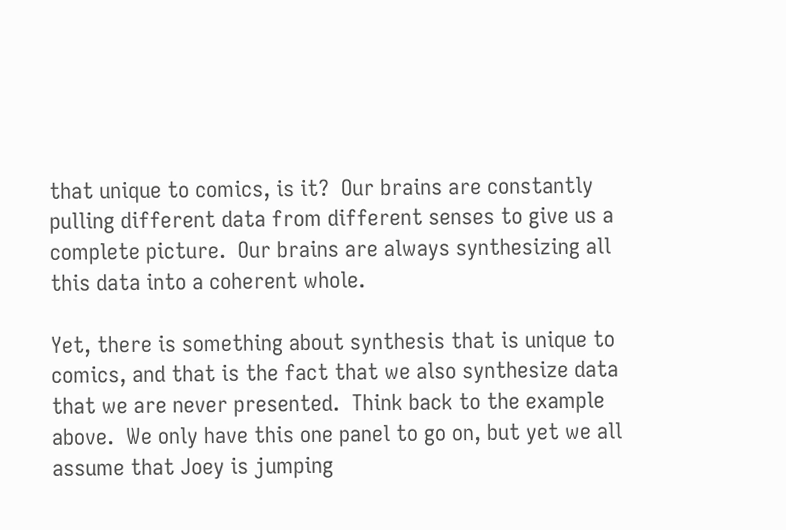that unique to comics, is it?  Our brains are constantly pulling different data from different senses to give us a complete picture.  Our brains are always synthesizing all this data into a coherent whole.

Yet, there is something about synthesis that is unique to comics, and that is the fact that we also synthesize data that we are never presented.  Think back to the example above.  We only have this one panel to go on, but yet we all assume that Joey is jumping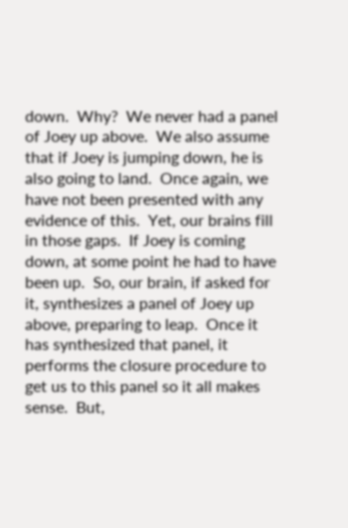down.  Why?  We never had a panel of Joey up above.  We also assume that if Joey is jumping down, he is also going to land.  Once again, we have not been presented with any evidence of this.  Yet, our brains fill in those gaps.  If Joey is coming down, at some point he had to have been up.  So, our brain, if asked for it, synthesizes a panel of Joey up above, preparing to leap.  Once it has synthesized that panel, it performs the closure procedure to get us to this panel so it all makes sense.  But,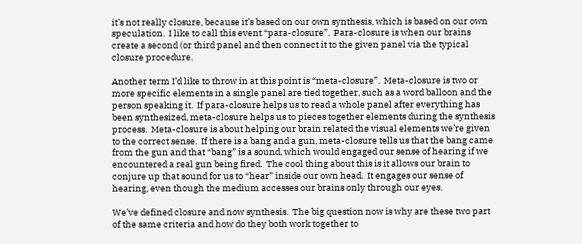it’s not really closure, because it’s based on our own synthesis, which is based on our own speculation.  I like to call this event “para-closure”.  Para-closure is when our brains create a second (or third panel and then connect it to the given panel via the typical closure procedure.

Another term I’d like to throw in at this point is “meta-closure”.  Meta-closure is two or more specific elements in a single panel are tied together, such as a word balloon and the person speaking it.  If para-closure helps us to read a whole panel after everything has been synthesized, meta-closure helps us to pieces together elements during the synthesis process.  Meta-closure is about helping our brain related the visual elements we’re given to the correct sense.  If there is a bang and a gun, meta-closure tells us that the bang came from the gun and that “bang” is a sound, which would engaged our sense of hearing if we encountered a real gun being fired.  The cool thing about this is it allows our brain to conjure up that sound for us to “hear” inside our own head.  It engages our sense of hearing, even though the medium accesses our brains only through our eyes.

We’ve defined closure and now synthesis.  The big question now is why are these two part of the same criteria and how do they both work together to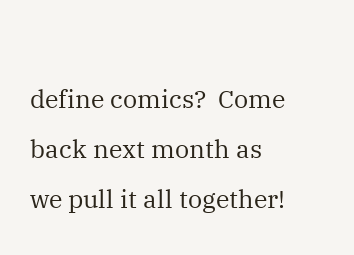define comics?  Come back next month as we pull it all together!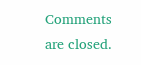Comments are closed.